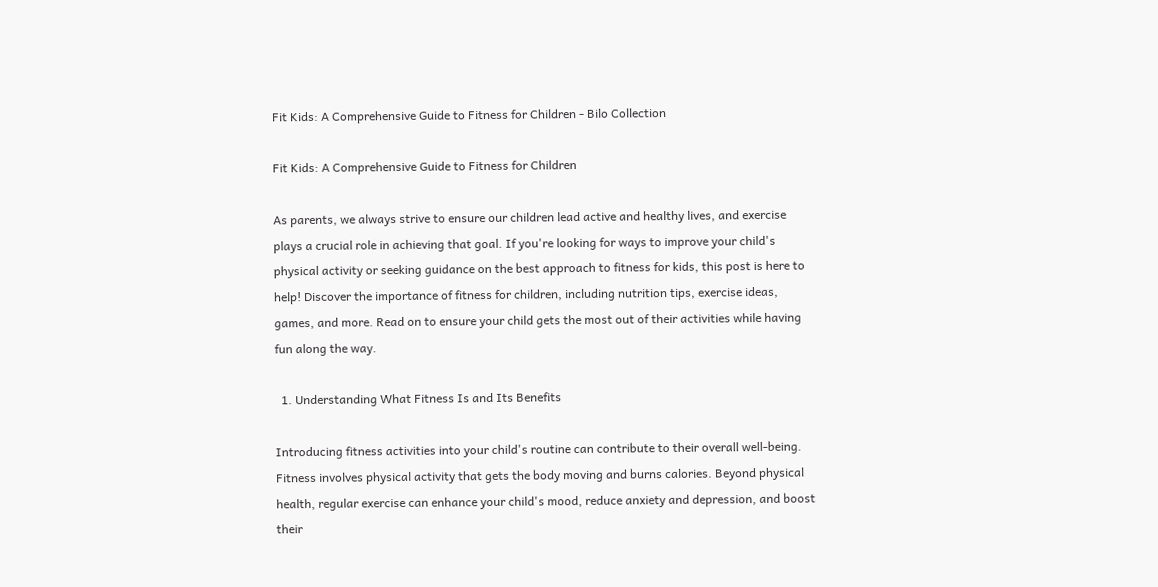Fit Kids: A Comprehensive Guide to Fitness for Children - Bilo Collection

Fit Kids: A Comprehensive Guide to Fitness for Children

As parents, we always strive to ensure our children lead active and healthy lives, and exercise plays a crucial role in achieving that goal. If you're looking for ways to improve your child's physical activity or seeking guidance on the best approach to fitness for kids, this post is here to help! Discover the importance of fitness for children, including nutrition tips, exercise ideas, games, and more. Read on to ensure your child gets the most out of their activities while having fun along the way.

  1. Understanding What Fitness Is and Its Benefits

Introducing fitness activities into your child's routine can contribute to their overall well-being. Fitness involves physical activity that gets the body moving and burns calories. Beyond physical health, regular exercise can enhance your child's mood, reduce anxiety and depression, and boost their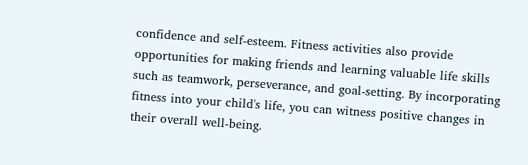confidence and self-esteem. Fitness activities also provide opportunities for making friends and learning valuable life skills such as teamwork, perseverance, and goal-setting. By incorporating fitness into your child's life, you can witness positive changes in their overall well-being.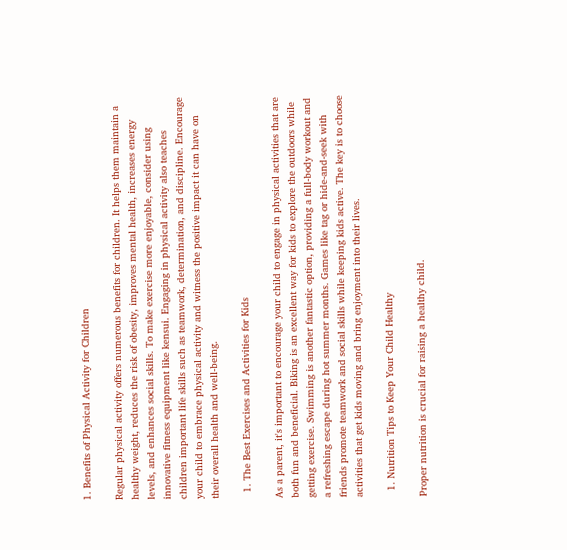1. Benefits of Physical Activity for Children

Regular physical activity offers numerous benefits for children. It helps them maintain a healthy weight, reduces the risk of obesity, improves mental health, increases energy levels, and enhances social skills. To make exercise more enjoyable, consider using innovative fitness equipment like kensui. Engaging in physical activity also teaches children important life skills such as teamwork, determination, and discipline. Encourage your child to embrace physical activity and witness the positive impact it can have on their overall health and well-being.

  1. The Best Exercises and Activities for Kids

As a parent, it's important to encourage your child to engage in physical activities that are both fun and beneficial. Biking is an excellent way for kids to explore the outdoors while getting exercise. Swimming is another fantastic option, providing a full-body workout and a refreshing escape during hot summer months. Games like tag or hide-and-seek with friends promote teamwork and social skills while keeping kids active. The key is to choose activities that get kids moving and bring enjoyment into their lives.

  1. Nutrition Tips to Keep Your Child Healthy

Proper nutrition is crucial for raising a healthy child.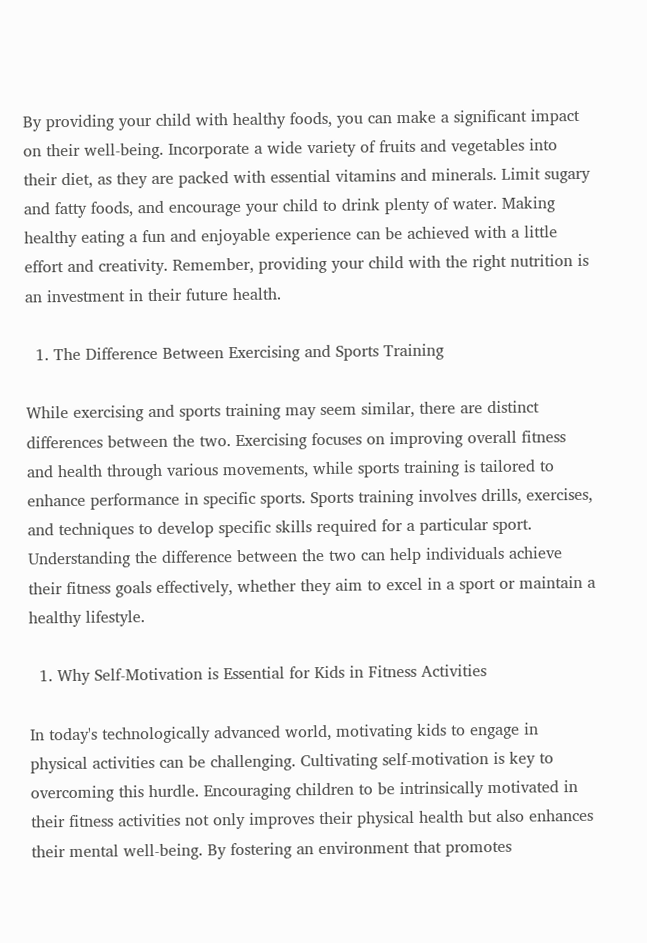By providing your child with healthy foods, you can make a significant impact on their well-being. Incorporate a wide variety of fruits and vegetables into their diet, as they are packed with essential vitamins and minerals. Limit sugary and fatty foods, and encourage your child to drink plenty of water. Making healthy eating a fun and enjoyable experience can be achieved with a little effort and creativity. Remember, providing your child with the right nutrition is an investment in their future health.

  1. The Difference Between Exercising and Sports Training

While exercising and sports training may seem similar, there are distinct differences between the two. Exercising focuses on improving overall fitness and health through various movements, while sports training is tailored to enhance performance in specific sports. Sports training involves drills, exercises, and techniques to develop specific skills required for a particular sport. Understanding the difference between the two can help individuals achieve their fitness goals effectively, whether they aim to excel in a sport or maintain a healthy lifestyle.

  1. Why Self-Motivation is Essential for Kids in Fitness Activities

In today's technologically advanced world, motivating kids to engage in physical activities can be challenging. Cultivating self-motivation is key to overcoming this hurdle. Encouraging children to be intrinsically motivated in their fitness activities not only improves their physical health but also enhances their mental well-being. By fostering an environment that promotes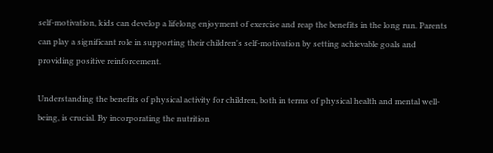self-motivation, kids can develop a lifelong enjoyment of exercise and reap the benefits in the long run. Parents can play a significant role in supporting their children's self-motivation by setting achievable goals and providing positive reinforcement.

Understanding the benefits of physical activity for children, both in terms of physical health and mental well-being, is crucial. By incorporating the nutrition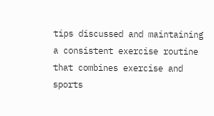tips discussed and maintaining a consistent exercise routine that combines exercise and sports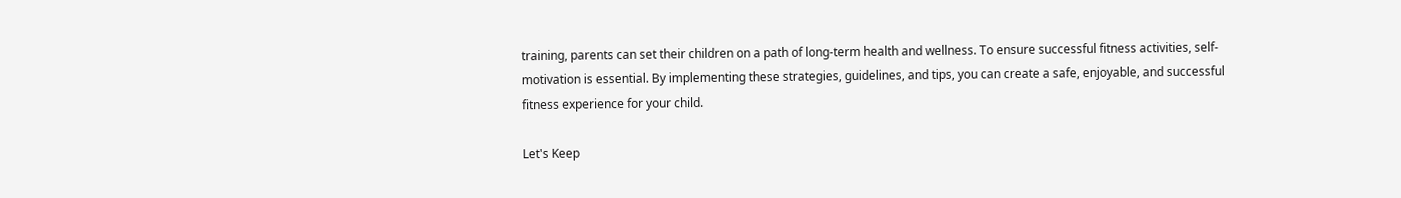training, parents can set their children on a path of long-term health and wellness. To ensure successful fitness activities, self-motivation is essential. By implementing these strategies, guidelines, and tips, you can create a safe, enjoyable, and successful fitness experience for your child.

Let's Keep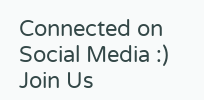Connected on Social Media :)
Join Us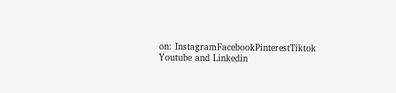on: InstagramFacebookPinterestTiktok
Youtube and Linkedin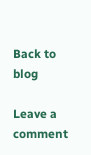Back to blog

Leave a comment